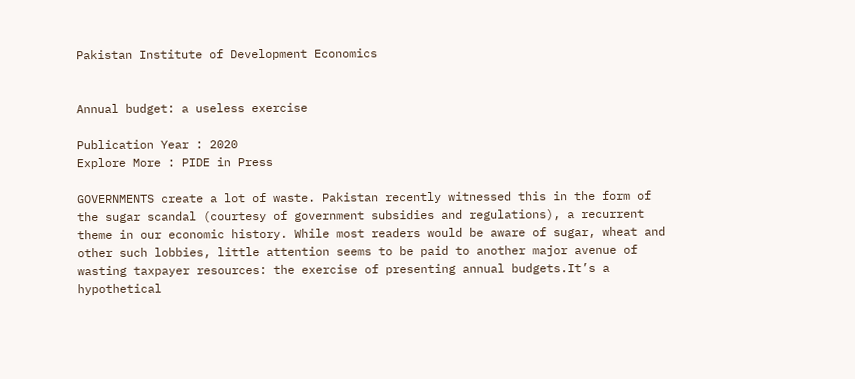Pakistan Institute of Development Economics


Annual budget: a useless exercise

Publication Year : 2020
Explore More : PIDE in Press

GOVERNMENTS create a lot of waste. Pakistan recently witnessed this in the form of the sugar scandal (courtesy of government subsidies and regulations), a recurrent theme in our economic history. While most readers would be aware of sugar, wheat and other such lobbies, little attention seems to be paid to another major avenue of wasting taxpayer resources: the exercise of presenting annual budgets.It’s a hypothetical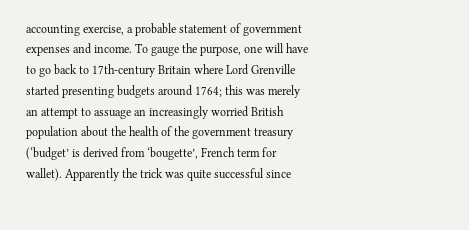accounting exercise, a probable statement of government expenses and income. To gauge the purpose, one will have to go back to 17th-century Britain where Lord Grenville started presenting budgets around 1764; this was merely an attempt to assuage an increasingly worried British population about the health of the government treasury (‘budget’ is derived from ‘bougette’, French term for wallet). Apparently the trick was quite successful since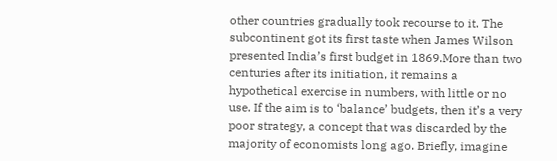other countries gradually took recourse to it. The subcontinent got its first taste when James Wilson presented India’s first budget in 1869.More than two centuries after its initiation, it remains a hypothetical exercise in numbers, with little or no use. If the aim is to ‘balance’ budgets, then it’s a very poor strategy, a concept that was discarded by the majority of economists long ago. Briefly, imagine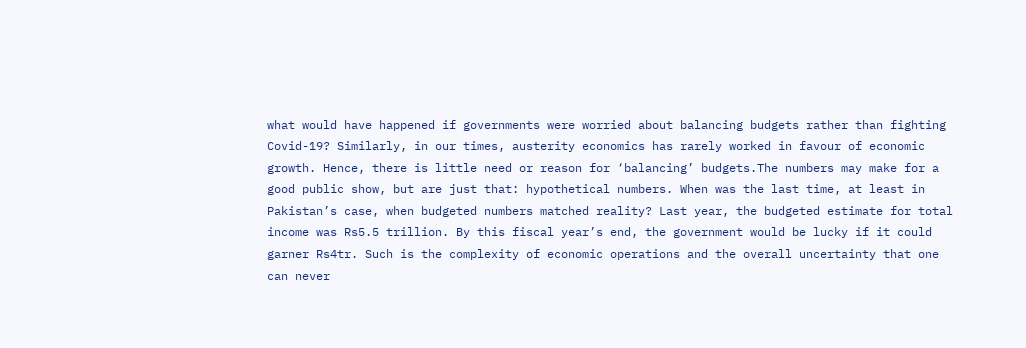what would have happened if governments were worried about balancing budgets rather than fighting Covid-19? Similarly, in our times, austerity economics has rarely worked in favour of economic growth. Hence, there is little need or reason for ‘balancing’ budgets.The numbers may make for a good public show, but are just that: hypothetical numbers. When was the last time, at least in Pakistan’s case, when budgeted numbers matched reality? Last year, the budgeted estimate for total income was Rs5.5 trillion. By this fiscal year’s end, the government would be lucky if it could garner Rs4tr. Such is the complexity of economic operations and the overall uncertainty that one can never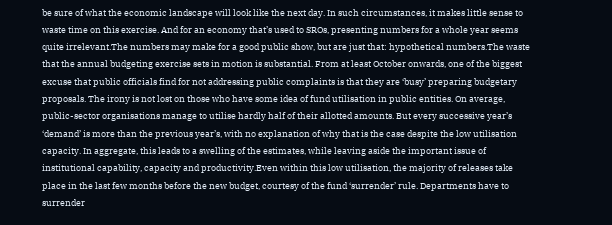be sure of what the economic landscape will look like the next day. In such circumstances, it makes little sense to waste time on this exercise. And for an economy that’s used to SROs, presenting numbers for a whole year seems quite irrelevant.The numbers may make for a good public show, but are just that: hypothetical numbers.The waste that the annual budgeting exercise sets in motion is substantial. From at least October onwards, one of the biggest excuse that public officials find for not addressing public complaints is that they are ‘busy’ preparing budgetary proposals. The irony is not lost on those who have some idea of fund utilisation in public entities. On average, public-sector organisations manage to utilise hardly half of their allotted amounts. But every successive year’s ‘demand’ is more than the previous year’s, with no explanation of why that is the case despite the low utilisation capacity. In aggregate, this leads to a swelling of the estimates, while leaving aside the important issue of institutional capability, capacity and productivity.Even within this low utilisation, the majority of releases take place in the last few months before the new budget, courtesy of the fund ‘surrender’ rule. Departments have to surrender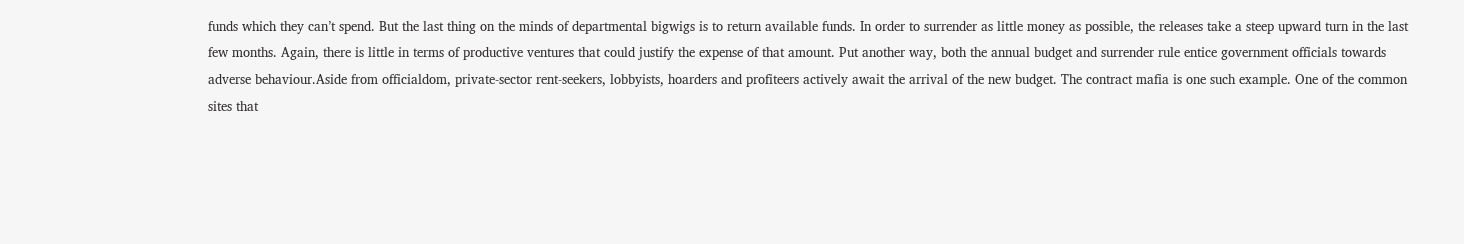funds which they can’t spend. But the last thing on the minds of departmental bigwigs is to return available funds. In order to surrender as little money as possible, the releases take a steep upward turn in the last few months. Again, there is little in terms of productive ventures that could justify the expense of that amount. Put another way, both the annual budget and surrender rule entice government officials towards adverse behaviour.Aside from officialdom, private-sector rent-seekers, lobbyists, hoarders and profiteers actively await the arrival of the new budget. The contract mafia is one such example. One of the common sites that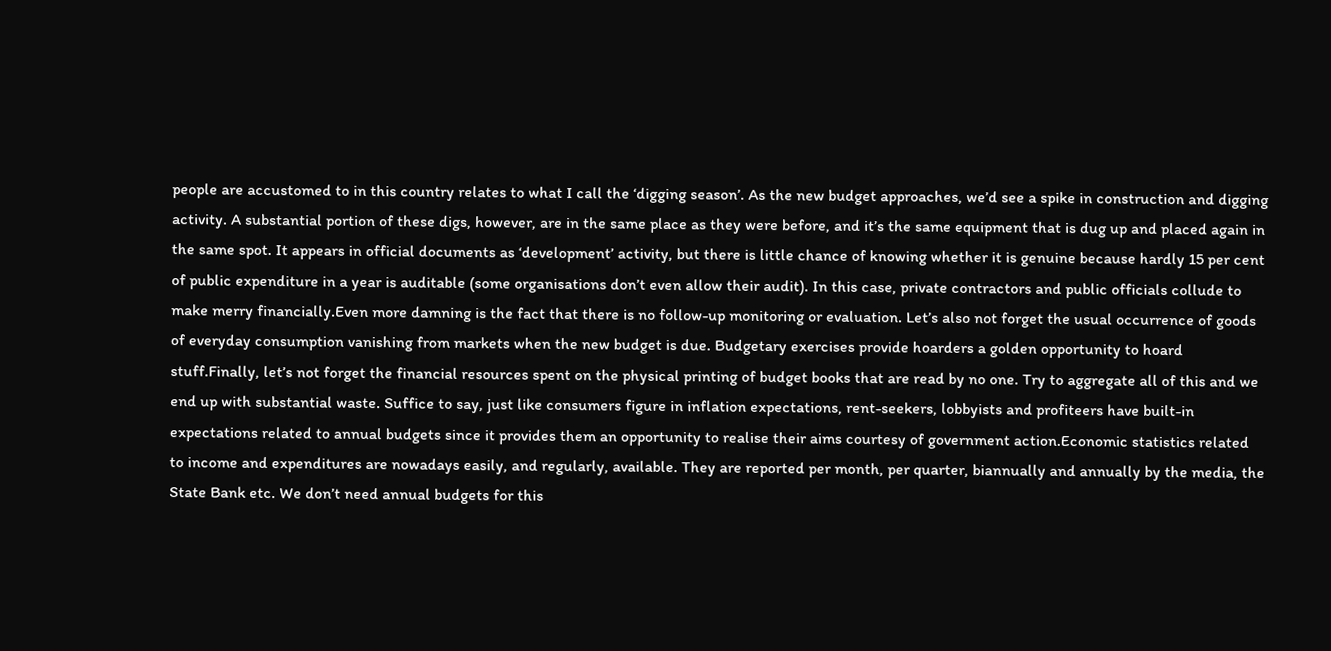people are accustomed to in this country relates to what I call the ‘digging season’. As the new budget approaches, we’d see a spike in construction and digging activity. A substantial portion of these digs, however, are in the same place as they were before, and it’s the same equipment that is dug up and placed again in the same spot. It appears in official documents as ‘development’ activity, but there is little chance of knowing whether it is genuine because hardly 15 per cent of public expenditure in a year is auditable (some organisations don’t even allow their audit). In this case, private contractors and public officials collude to make merry financially.Even more damning is the fact that there is no follow-up monitoring or evaluation. Let’s also not forget the usual occurrence of goods of everyday consumption vanishing from markets when the new budget is due. Budgetary exercises provide hoarders a golden opportunity to hoard stuff.Finally, let’s not forget the financial resources spent on the physical printing of budget books that are read by no one. Try to aggregate all of this and we end up with substantial waste. Suffice to say, just like consumers figure in inflation expectations, rent-seekers, lobbyists and profiteers have built-in expectations related to annual budgets since it provides them an opportunity to realise their aims courtesy of government action.Economic statistics related to income and expenditures are nowadays easily, and regularly, available. They are reported per month, per quarter, biannually and annually by the media, the State Bank etc. We don’t need annual budgets for this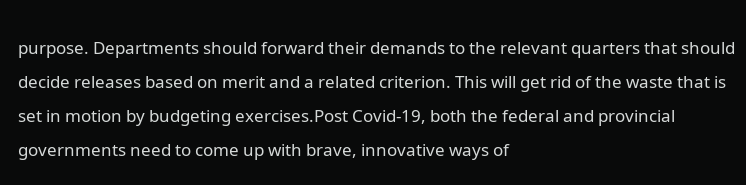purpose. Departments should forward their demands to the relevant quarters that should decide releases based on merit and a related criterion. This will get rid of the waste that is set in motion by budgeting exercises.Post Covid-19, both the federal and provincial governments need to come up with brave, innovative ways of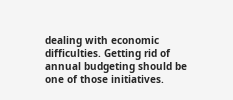dealing with economic difficulties. Getting rid of annual budgeting should be one of those initiatives.